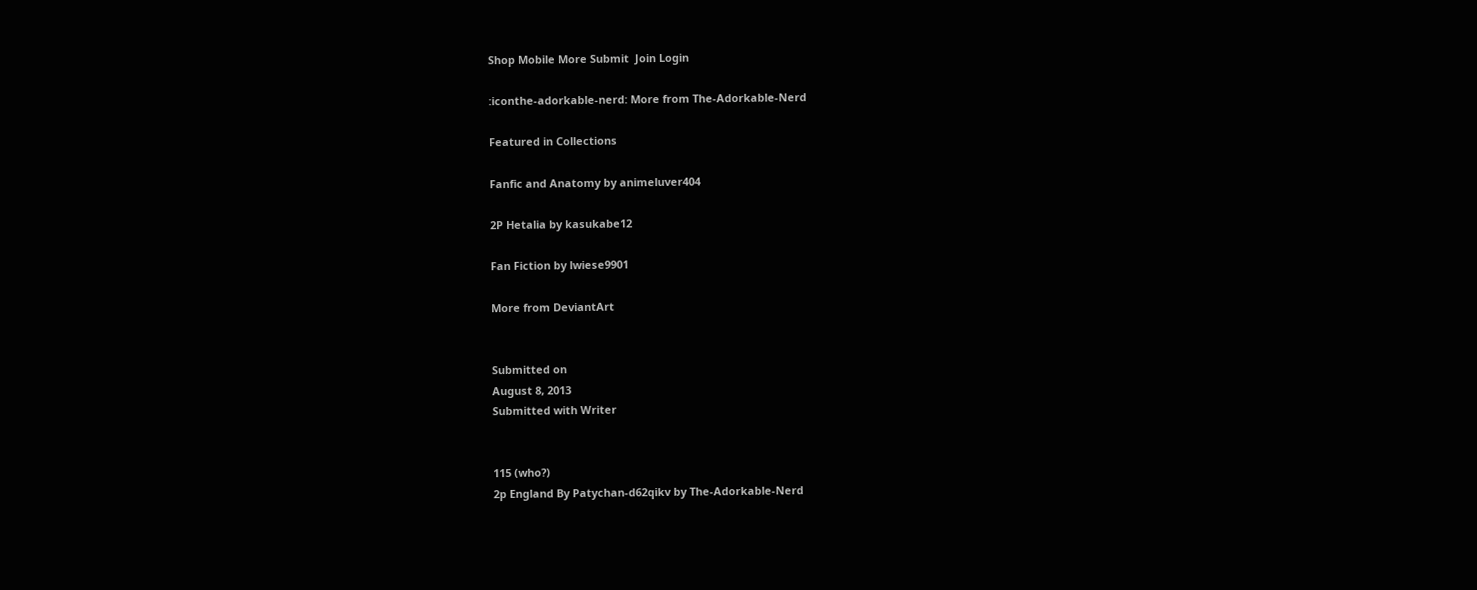Shop Mobile More Submit  Join Login

:iconthe-adorkable-nerd: More from The-Adorkable-Nerd

Featured in Collections

Fanfic and Anatomy by animeluver404

2P Hetalia by kasukabe12

Fan Fiction by lwiese9901

More from DeviantArt


Submitted on
August 8, 2013
Submitted with Writer


115 (who?)
2p England By Patychan-d62qikv by The-Adorkable-Nerd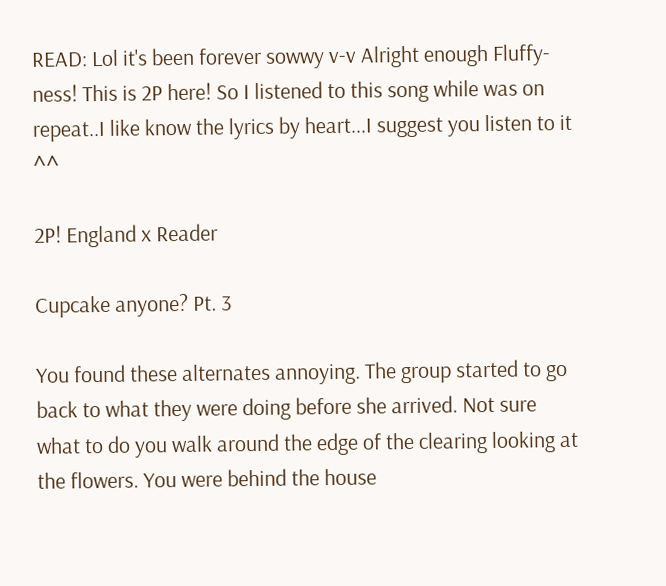READ: Lol it's been forever sowwy v-v Alright enough Fluffy-ness! This is 2P here! So I listened to this song while was on repeat..I like know the lyrics by heart...I suggest you listen to it ^^

2P! England x Reader

Cupcake anyone? Pt. 3

You found these alternates annoying. The group started to go back to what they were doing before she arrived. Not sure what to do you walk around the edge of the clearing looking at the flowers. You were behind the house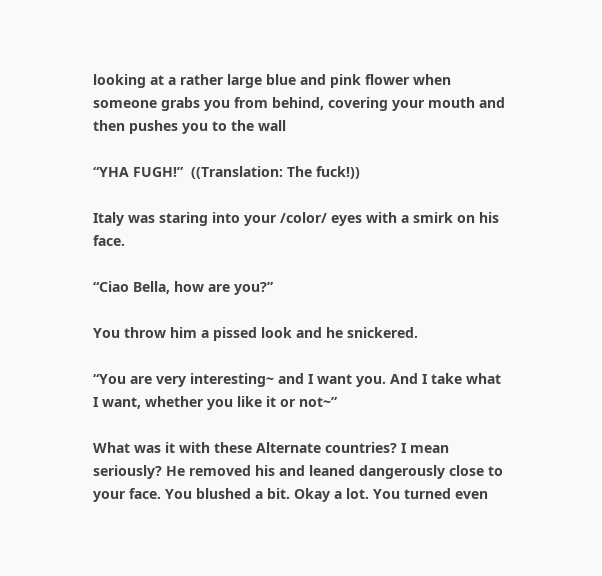looking at a rather large blue and pink flower when someone grabs you from behind, covering your mouth and then pushes you to the wall

“YHA FUGH!”  ((Translation: The fuck!))

Italy was staring into your /color/ eyes with a smirk on his face.

“Ciao Bella, how are you?”

You throw him a pissed look and he snickered.

“You are very interesting~ and I want you. And I take what I want, whether you like it or not~”

What was it with these Alternate countries? I mean seriously? He removed his and leaned dangerously close to your face. You blushed a bit. Okay a lot. You turned even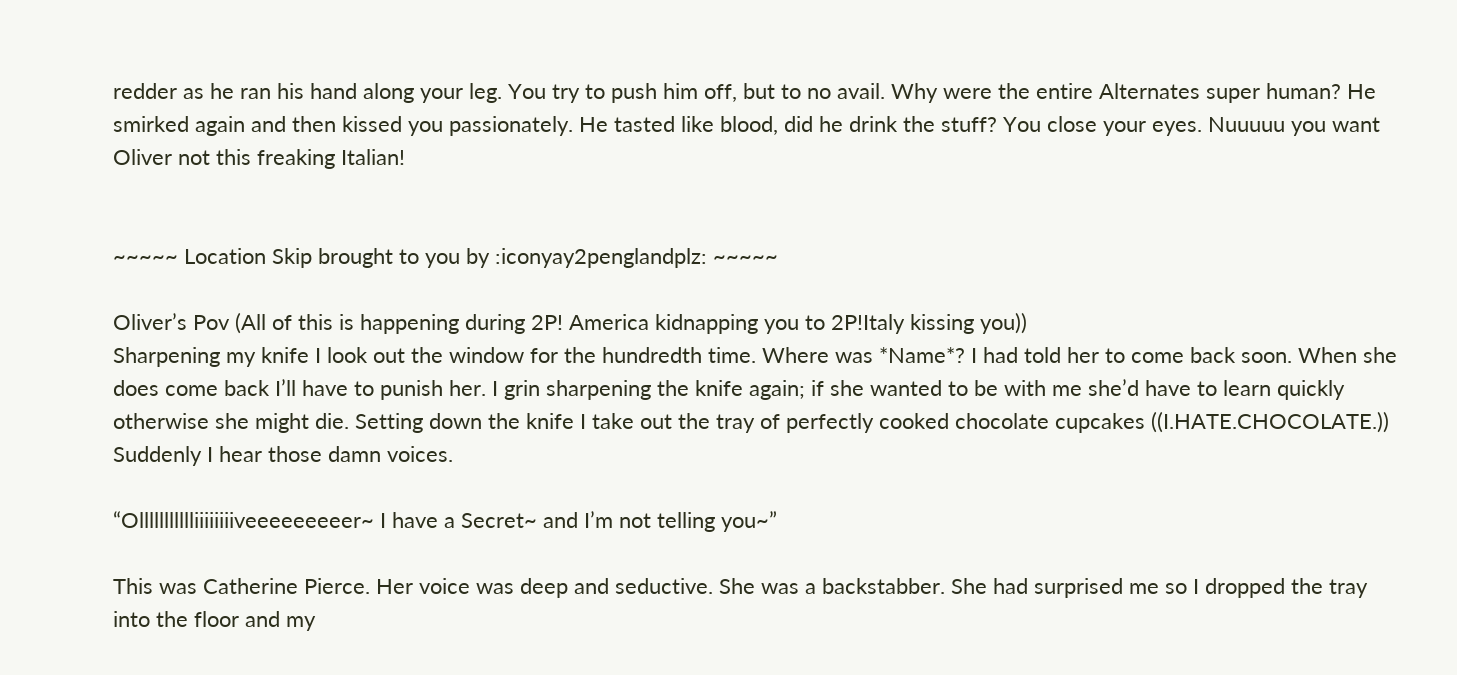redder as he ran his hand along your leg. You try to push him off, but to no avail. Why were the entire Alternates super human? He smirked again and then kissed you passionately. He tasted like blood, did he drink the stuff? You close your eyes. Nuuuuu you want Oliver not this freaking Italian!


~~~~~ Location Skip brought to you by :iconyay2penglandplz: ~~~~~

Oliver’s Pov (All of this is happening during 2P! America kidnapping you to 2P!Italy kissing you))
Sharpening my knife I look out the window for the hundredth time. Where was *Name*? I had told her to come back soon. When she does come back I’ll have to punish her. I grin sharpening the knife again; if she wanted to be with me she’d have to learn quickly otherwise she might die. Setting down the knife I take out the tray of perfectly cooked chocolate cupcakes ((I.HATE.CHOCOLATE.)) Suddenly I hear those damn voices.

“Ollllllllllliiiiiiiiveeeeeeeeer~ I have a Secret~ and I’m not telling you~”

This was Catherine Pierce. Her voice was deep and seductive. She was a backstabber. She had surprised me so I dropped the tray into the floor and my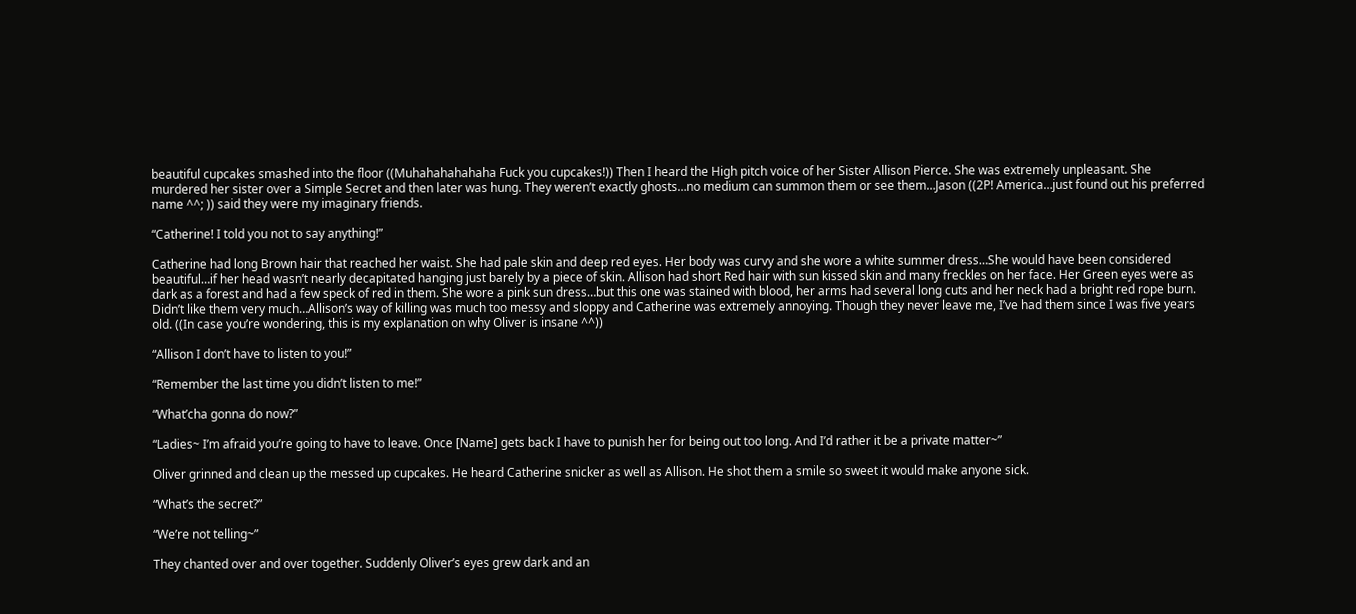beautiful cupcakes smashed into the floor ((Muhahahahahaha Fuck you cupcakes!)) Then I heard the High pitch voice of her Sister Allison Pierce. She was extremely unpleasant. She murdered her sister over a Simple Secret and then later was hung. They weren’t exactly ghosts…no medium can summon them or see them…Jason ((2P! America…just found out his preferred name ^^; )) said they were my imaginary friends.

“Catherine! I told you not to say anything!”

Catherine had long Brown hair that reached her waist. She had pale skin and deep red eyes. Her body was curvy and she wore a white summer dress…She would have been considered beautiful…if her head wasn’t nearly decapitated hanging just barely by a piece of skin. Allison had short Red hair with sun kissed skin and many freckles on her face. Her Green eyes were as dark as a forest and had a few speck of red in them. She wore a pink sun dress…but this one was stained with blood, her arms had several long cuts and her neck had a bright red rope burn. Didn’t like them very much…Allison’s way of killing was much too messy and sloppy and Catherine was extremely annoying. Though they never leave me, I’ve had them since I was five years old. ((In case you’re wondering, this is my explanation on why Oliver is insane ^^))

“Allison I don’t have to listen to you!”

“Remember the last time you didn’t listen to me!”

“What’cha gonna do now?”

“Ladies~ I’m afraid you’re going to have to leave. Once [Name] gets back I have to punish her for being out too long. And I’d rather it be a private matter~”

Oliver grinned and clean up the messed up cupcakes. He heard Catherine snicker as well as Allison. He shot them a smile so sweet it would make anyone sick.

“What’s the secret?”

“We’re not telling~”

They chanted over and over together. Suddenly Oliver’s eyes grew dark and an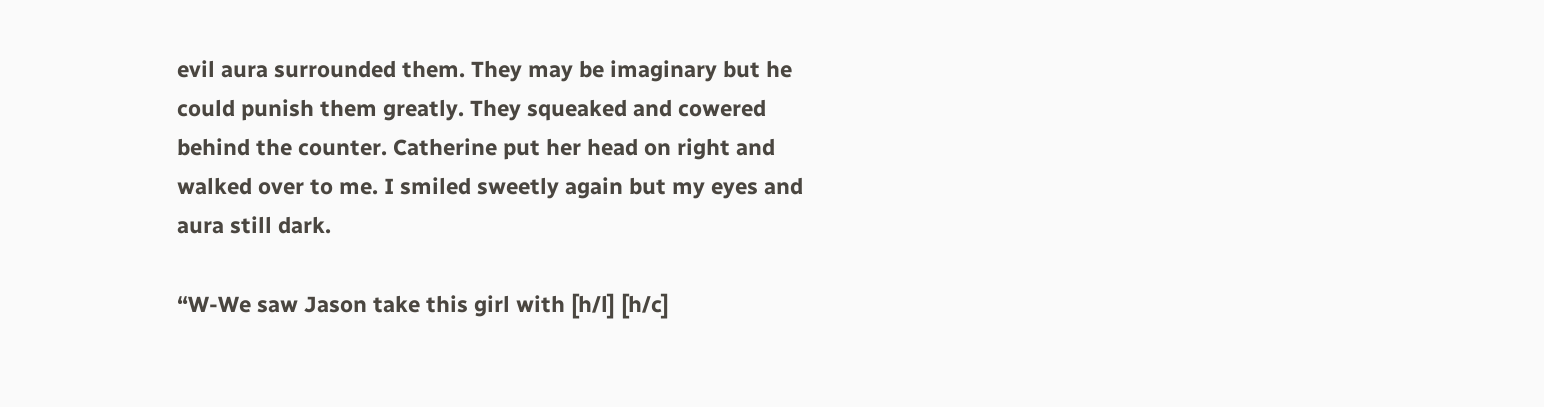evil aura surrounded them. They may be imaginary but he could punish them greatly. They squeaked and cowered behind the counter. Catherine put her head on right and walked over to me. I smiled sweetly again but my eyes and aura still dark.

“W-We saw Jason take this girl with [h/l] [h/c]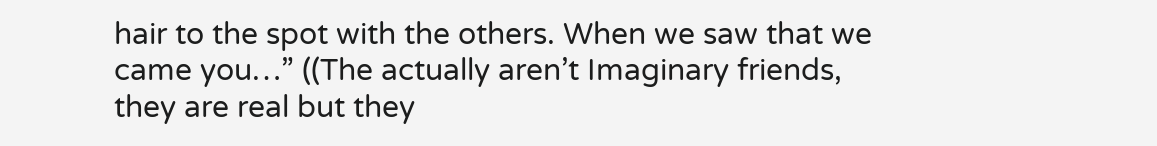hair to the spot with the others. When we saw that we came you…” ((The actually aren’t Imaginary friends, they are real but they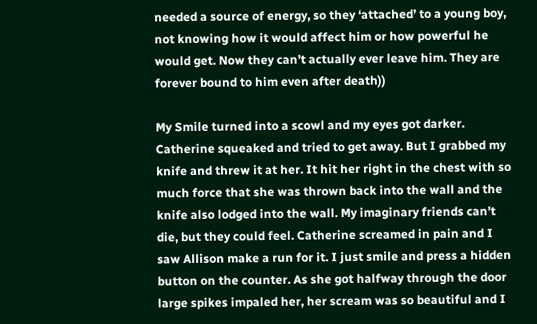needed a source of energy, so they ‘attached’ to a young boy, not knowing how it would affect him or how powerful he would get. Now they can’t actually ever leave him. They are forever bound to him even after death))

My Smile turned into a scowl and my eyes got darker. Catherine squeaked and tried to get away. But I grabbed my knife and threw it at her. It hit her right in the chest with so much force that she was thrown back into the wall and the knife also lodged into the wall. My imaginary friends can’t die, but they could feel. Catherine screamed in pain and I saw Allison make a run for it. I just smile and press a hidden button on the counter. As she got halfway through the door large spikes impaled her, her scream was so beautiful and I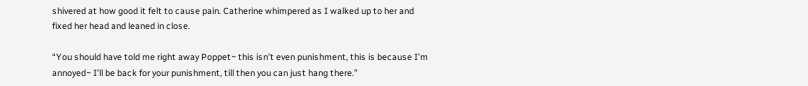shivered at how good it felt to cause pain. Catherine whimpered as I walked up to her and fixed her head and leaned in close.

“You should have told me right away Poppet~ this isn’t even punishment, this is because I’m annoyed~ I’ll be back for your punishment, till then you can just hang there.”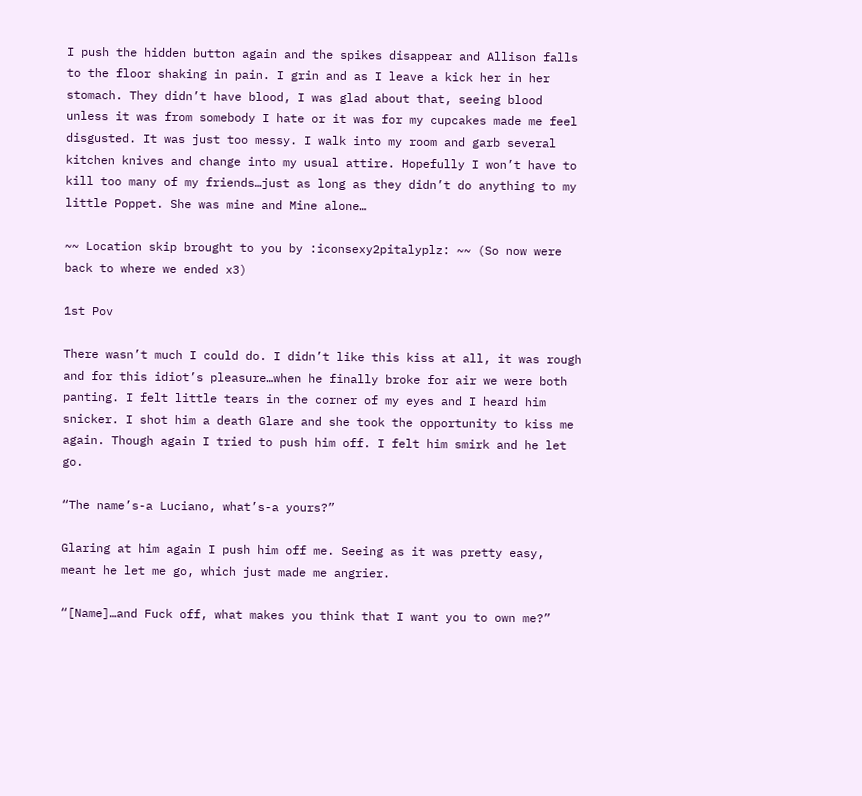I push the hidden button again and the spikes disappear and Allison falls to the floor shaking in pain. I grin and as I leave a kick her in her stomach. They didn’t have blood, I was glad about that, seeing blood unless it was from somebody I hate or it was for my cupcakes made me feel disgusted. It was just too messy. I walk into my room and garb several kitchen knives and change into my usual attire. Hopefully I won’t have to kill too many of my friends…just as long as they didn’t do anything to my little Poppet. She was mine and Mine alone…

~~ Location skip brought to you by :iconsexy2pitalyplz: ~~ (So now were back to where we ended x3)

1st Pov

There wasn’t much I could do. I didn’t like this kiss at all, it was rough and for this idiot’s pleasure…when he finally broke for air we were both panting. I felt little tears in the corner of my eyes and I heard him snicker. I shot him a death Glare and she took the opportunity to kiss me again. Though again I tried to push him off. I felt him smirk and he let go.

“The name’s-a Luciano, what’s-a yours?”

Glaring at him again I push him off me. Seeing as it was pretty easy, meant he let me go, which just made me angrier.

“[Name]…and Fuck off, what makes you think that I want you to own me?”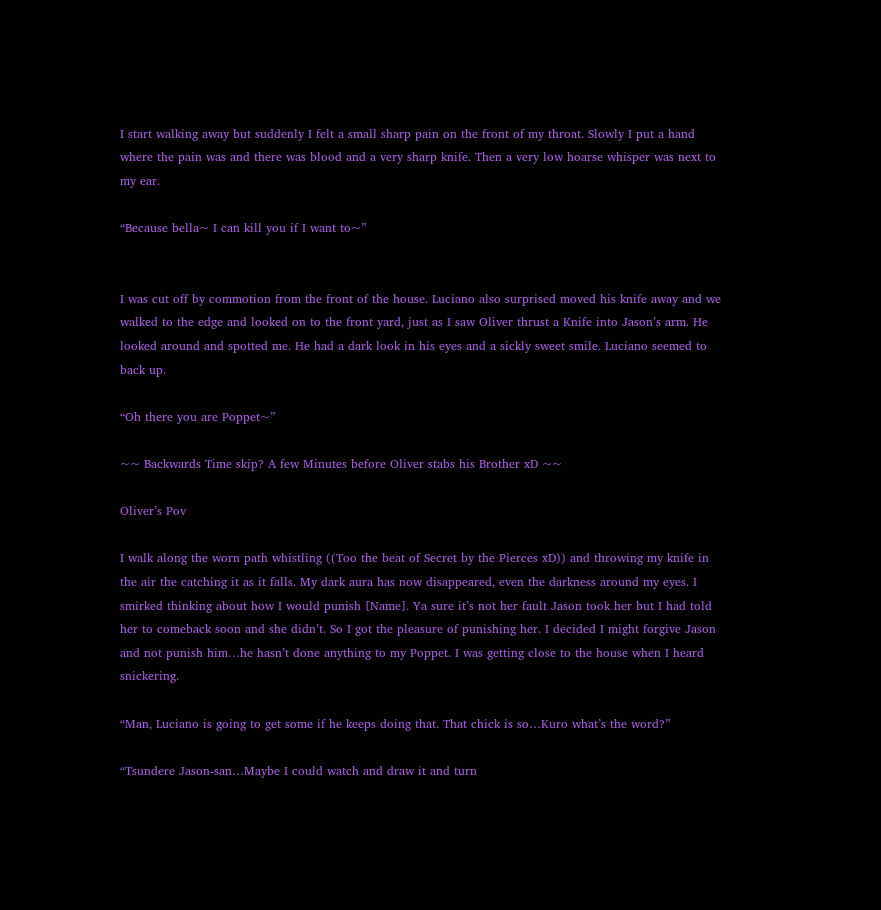I start walking away but suddenly I felt a small sharp pain on the front of my throat. Slowly I put a hand where the pain was and there was blood and a very sharp knife. Then a very low hoarse whisper was next to my ear.

“Because bella~ I can kill you if I want to~”


I was cut off by commotion from the front of the house. Luciano also surprised moved his knife away and we walked to the edge and looked on to the front yard, just as I saw Oliver thrust a Knife into Jason’s arm. He looked around and spotted me. He had a dark look in his eyes and a sickly sweet smile. Luciano seemed to back up.

“Oh there you are Poppet~”

~~ Backwards Time skip? A few Minutes before Oliver stabs his Brother xD ~~

Oliver’s Pov

I walk along the worn path whistling ((Too the beat of Secret by the Pierces xD)) and throwing my knife in the air the catching it as it falls. My dark aura has now disappeared, even the darkness around my eyes. I smirked thinking about how I would punish [Name]. Ya sure it’s not her fault Jason took her but I had told her to comeback soon and she didn’t. So I got the pleasure of punishing her. I decided I might forgive Jason and not punish him…he hasn’t done anything to my Poppet. I was getting close to the house when I heard snickering.

“Man, Luciano is going to get some if he keeps doing that. That chick is so…Kuro what’s the word?”

“Tsundere Jason-san…Maybe I could watch and draw it and turn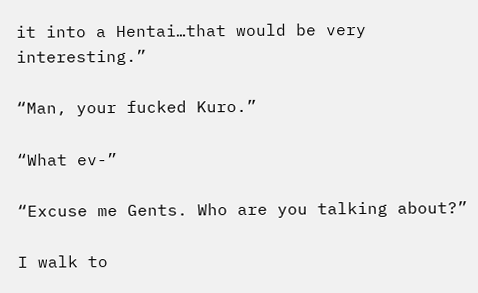it into a Hentai…that would be very interesting.”

“Man, your fucked Kuro.”

“What ev-”

“Excuse me Gents. Who are you talking about?”

I walk to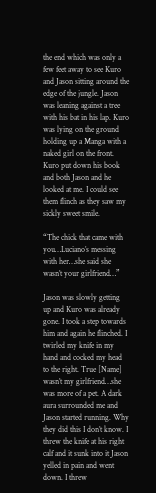the end which was only a few feet away to see Kuro and Jason sitting around the edge of the jungle. Jason was leaning against a tree with his bat in his lap. Kuro was lying on the ground holding up a Manga with a naked girl on the front. Kuro put down his book and both Jason and he looked at me. I could see them flinch as they saw my sickly sweet smile.

“The chick that came with you…Luciano’s messing with her…she said she wasn’t your girlfriend…”

Jason was slowly getting up and Kuro was already gone. I took a step towards him and again he flinched. I twirled my knife in my hand and cocked my head to the right. True [Name] wasn’t my girlfriend…she was more of a pet. A dark aura surrounded me and Jason started running. Why they did this I don’t know. I threw the knife at his right calf and it sunk into it Jason yelled in pain and went down. I threw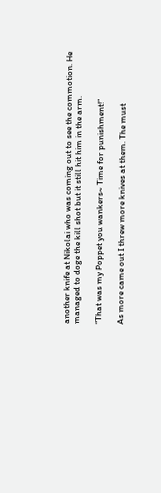another knife at Nikolai who was coming out to see the commotion. He managed to doge the kill shot but it still hit him in the arm.

“That was my Poppet you wankers~ Time for punishment!”

As more came out I threw more knives at them. The must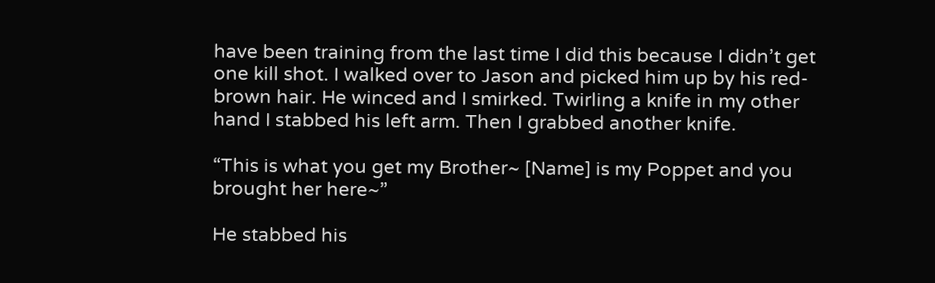have been training from the last time I did this because I didn’t get one kill shot. I walked over to Jason and picked him up by his red-brown hair. He winced and I smirked. Twirling a knife in my other hand I stabbed his left arm. Then I grabbed another knife.

“This is what you get my Brother~ [Name] is my Poppet and you brought her here~”

He stabbed his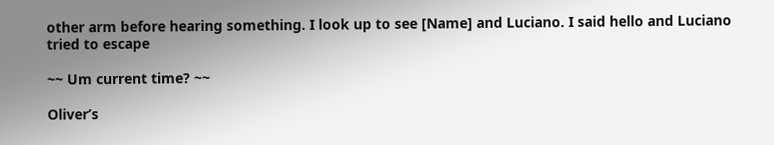other arm before hearing something. I look up to see [Name] and Luciano. I said hello and Luciano tried to escape

~~ Um current time? ~~

Oliver’s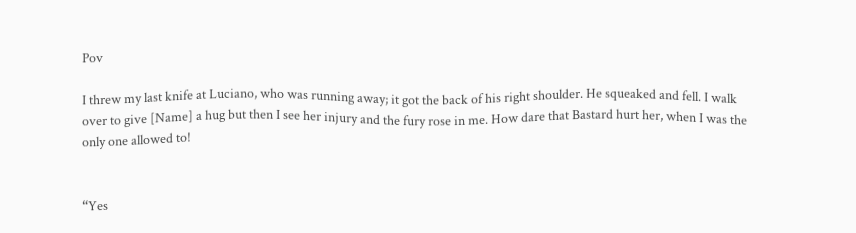Pov

I threw my last knife at Luciano, who was running away; it got the back of his right shoulder. He squeaked and fell. I walk over to give [Name] a hug but then I see her injury and the fury rose in me. How dare that Bastard hurt her, when I was the only one allowed to!


“Yes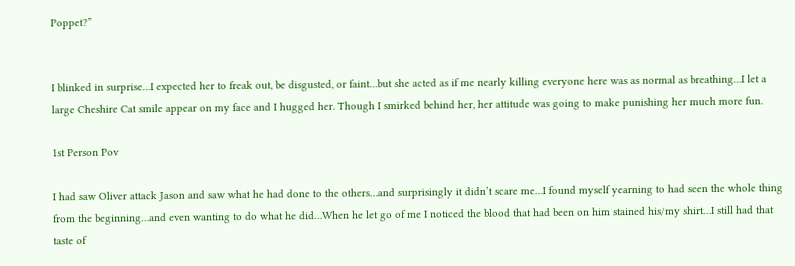Poppet?”


I blinked in surprise…I expected her to freak out, be disgusted, or faint…but she acted as if me nearly killing everyone here was as normal as breathing…I let a large Cheshire Cat smile appear on my face and I hugged her. Though I smirked behind her, her attitude was going to make punishing her much more fun.

1st Person Pov

I had saw Oliver attack Jason and saw what he had done to the others…and surprisingly it didn’t scare me…I found myself yearning to had seen the whole thing from the beginning…and even wanting to do what he did…When he let go of me I noticed the blood that had been on him stained his/my shirt…I still had that taste of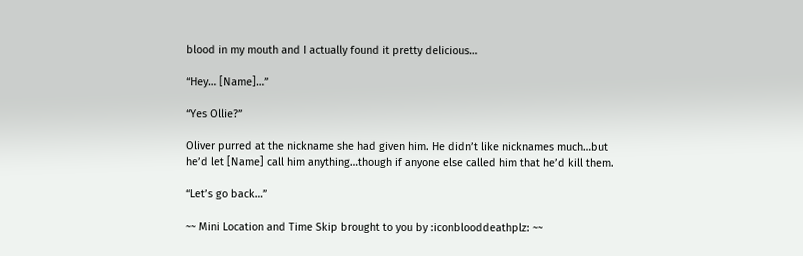blood in my mouth and I actually found it pretty delicious…

“Hey… [Name]…”

“Yes Ollie?”

Oliver purred at the nickname she had given him. He didn’t like nicknames much…but he’d let [Name] call him anything…though if anyone else called him that he’d kill them.

“Let’s go back…”

~~ Mini Location and Time Skip brought to you by :iconblooddeathplz: ~~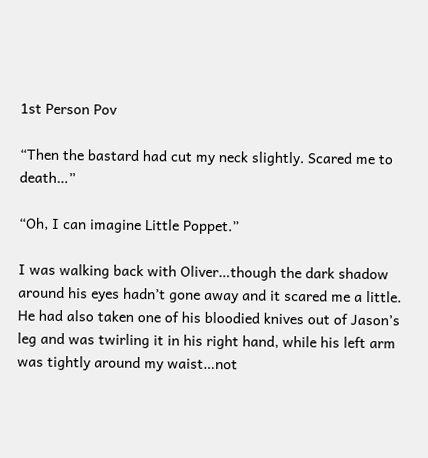1st Person Pov

“Then the bastard had cut my neck slightly. Scared me to death…”

“Oh, I can imagine Little Poppet.”

I was walking back with Oliver…though the dark shadow around his eyes hadn’t gone away and it scared me a little. He had also taken one of his bloodied knives out of Jason’s leg and was twirling it in his right hand, while his left arm was tightly around my waist…not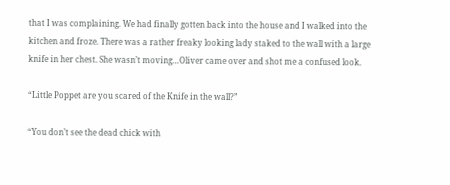that I was complaining. We had finally gotten back into the house and I walked into the kitchen and froze. There was a rather freaky looking lady staked to the wall with a large knife in her chest. She wasn’t moving…Oliver came over and shot me a confused look.

“Little Poppet are you scared of the Knife in the wall?”

“You don’t see the dead chick with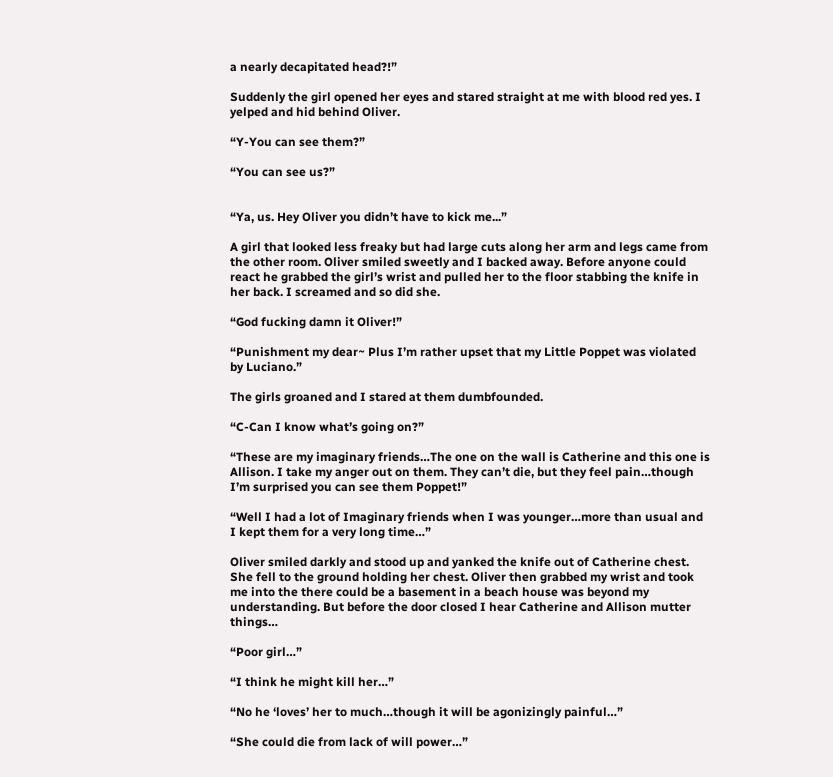a nearly decapitated head?!”

Suddenly the girl opened her eyes and stared straight at me with blood red yes. I yelped and hid behind Oliver.

“Y-You can see them?”

“You can see us?”


“Ya, us. Hey Oliver you didn’t have to kick me...”

A girl that looked less freaky but had large cuts along her arm and legs came from the other room. Oliver smiled sweetly and I backed away. Before anyone could react he grabbed the girl’s wrist and pulled her to the floor stabbing the knife in her back. I screamed and so did she.

“God fucking damn it Oliver!”

“Punishment my dear~ Plus I’m rather upset that my Little Poppet was violated by Luciano.”

The girls groaned and I stared at them dumbfounded.

“C-Can I know what’s going on?”

“These are my imaginary friends…The one on the wall is Catherine and this one is Allison. I take my anger out on them. They can’t die, but they feel pain…though I’m surprised you can see them Poppet!”

“Well I had a lot of Imaginary friends when I was younger…more than usual and I kept them for a very long time…”

Oliver smiled darkly and stood up and yanked the knife out of Catherine chest. She fell to the ground holding her chest. Oliver then grabbed my wrist and took me into the there could be a basement in a beach house was beyond my understanding. But before the door closed I hear Catherine and Allison mutter things…

“Poor girl…”

“I think he might kill her…”

“No he ‘loves’ her to much…though it will be agonizingly painful…”

“She could die from lack of will power…”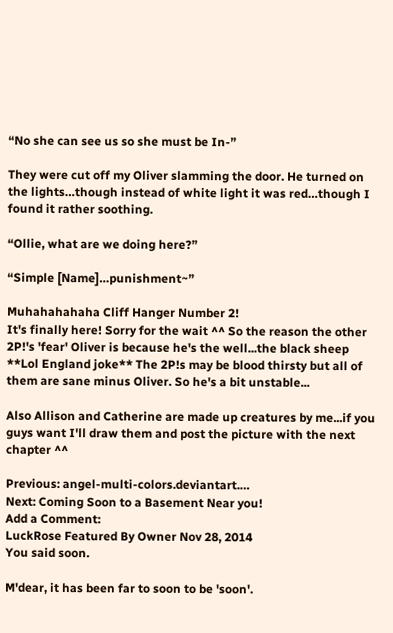“No she can see us so she must be In-”

They were cut off my Oliver slamming the door. He turned on the lights…though instead of white light it was red…though I found it rather soothing.

“Ollie, what are we doing here?”

“Simple [Name]…punishment~”

Muhahahahaha Cliff Hanger Number 2!
It's finally here! Sorry for the wait ^^ So the reason the other 2P!'s 'fear' Oliver is because he's the well...the black sheep **Lol England joke** The 2P!s may be blood thirsty but all of them are sane minus Oliver. So he's a bit unstable...

Also Allison and Catherine are made up creatures by me...if you guys want I'll draw them and post the picture with the next chapter ^^

Previous: angel-multi-colors.deviantart.…
Next: Coming Soon to a Basement Near you!
Add a Comment:
LuckRose Featured By Owner Nov 28, 2014
You said soon.

M'dear, it has been far to soon to be 'soon'.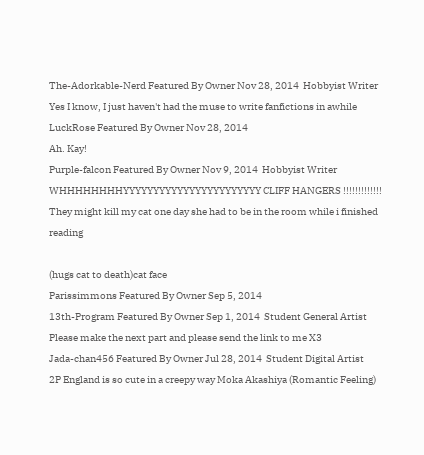The-Adorkable-Nerd Featured By Owner Nov 28, 2014  Hobbyist Writer
Yes I know, I just haven't had the muse to write fanfictions in awhile
LuckRose Featured By Owner Nov 28, 2014
Ah. Kay!
Purple-falcon Featured By Owner Nov 9, 2014  Hobbyist Writer
WHHHHHHHHYYYYYYYYYYYYYYYYYYYYYYY CLIFF HANGERS !!!!!!!!!!!!!    They might kill my cat one day she had to be in the room while i finished reading

(hugs cat to death)cat face
Parissimmons Featured By Owner Sep 5, 2014
13th-Program Featured By Owner Sep 1, 2014  Student General Artist
Please make the next part and please send the link to me X3
Jada-chan456 Featured By Owner Jul 28, 2014  Student Digital Artist
2P England is so cute in a creepy way Moka Akashiya (Romantic Feeling)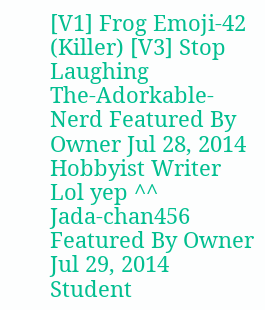[V1] Frog Emoji-42 (Killer) [V3] Stop Laughing
The-Adorkable-Nerd Featured By Owner Jul 28, 2014  Hobbyist Writer
Lol yep ^^
Jada-chan456 Featured By Owner Jul 29, 2014  Student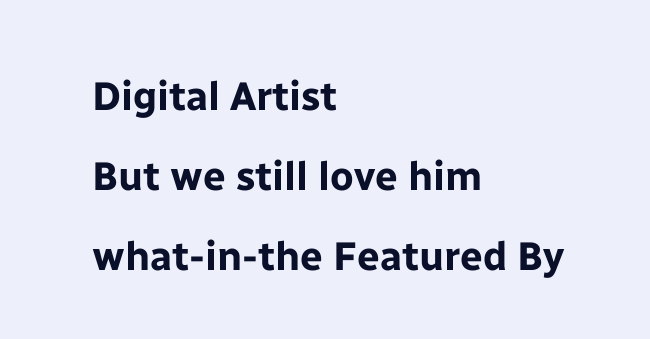Digital Artist
But we still love him
what-in-the Featured By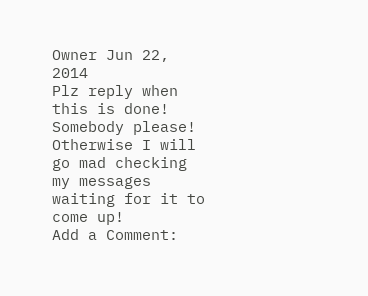Owner Jun 22, 2014
Plz reply when this is done! Somebody please! Otherwise I will go mad checking my messages waiting for it to come up!
Add a Comment: